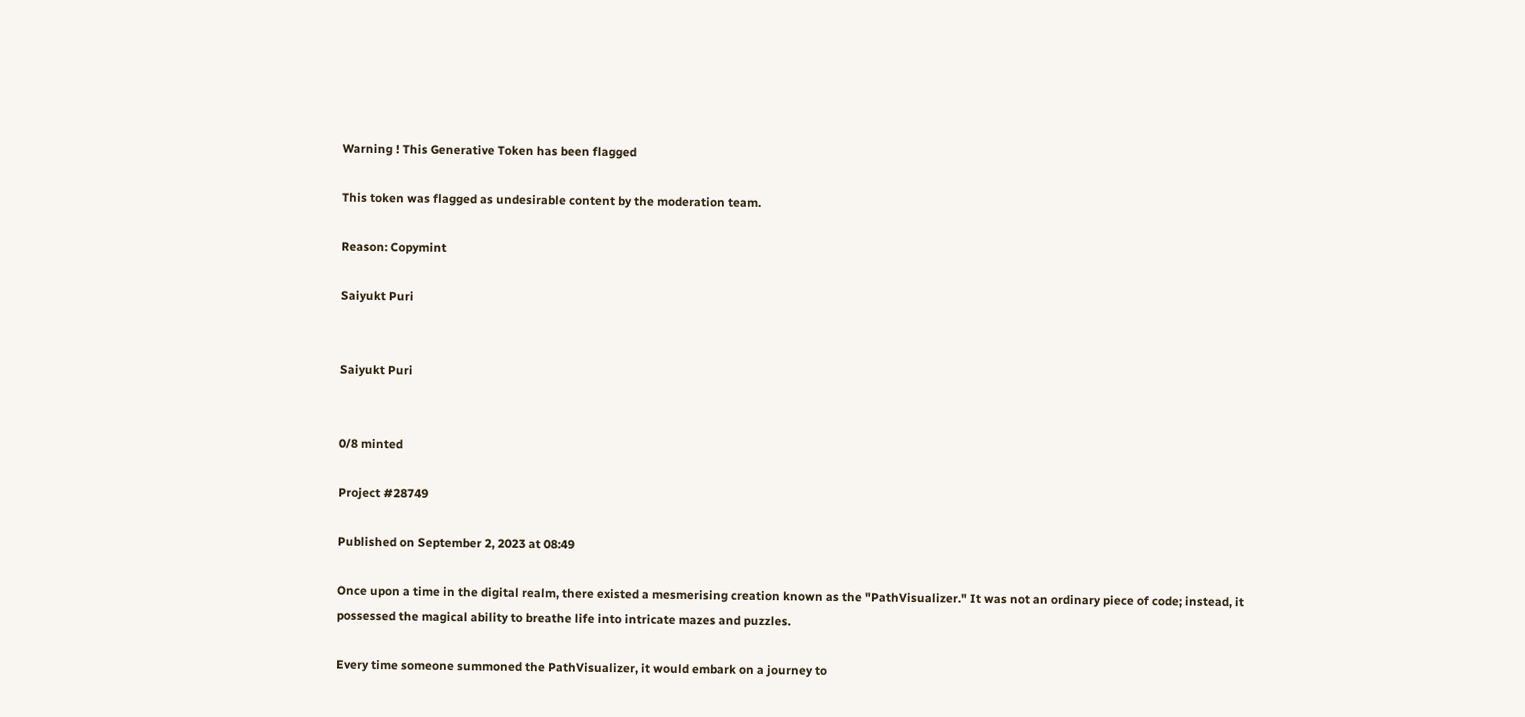Warning ! This Generative Token has been flagged

This token was flagged as undesirable content by the moderation team.

Reason: Copymint

Saiyukt Puri


Saiyukt Puri


0/8 minted

Project #28749

Published on September 2, 2023 at 08:49

Once upon a time in the digital realm, there existed a mesmerising creation known as the "PathVisualizer." It was not an ordinary piece of code; instead, it possessed the magical ability to breathe life into intricate mazes and puzzles.

Every time someone summoned the PathVisualizer, it would embark on a journey to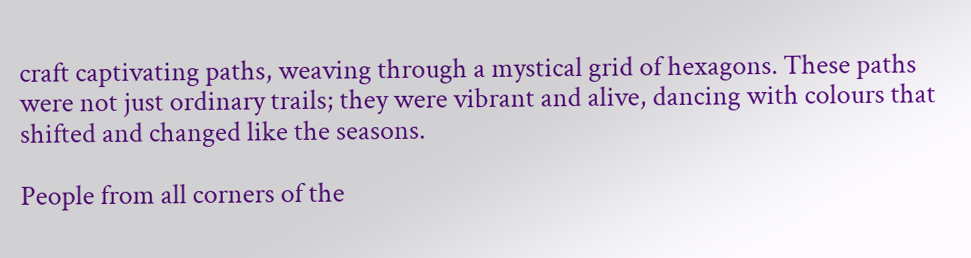craft captivating paths, weaving through a mystical grid of hexagons. These paths were not just ordinary trails; they were vibrant and alive, dancing with colours that shifted and changed like the seasons.

People from all corners of the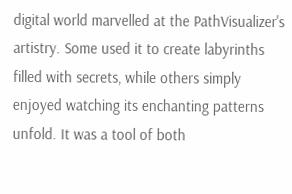digital world marvelled at the PathVisualizer's artistry. Some used it to create labyrinths filled with secrets, while others simply enjoyed watching its enchanting patterns unfold. It was a tool of both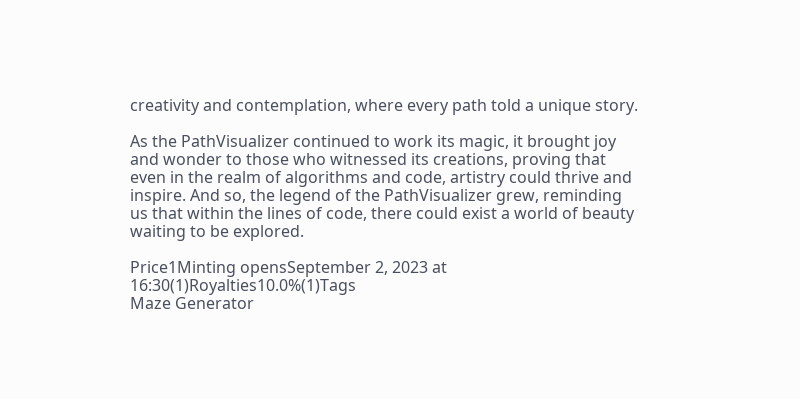creativity and contemplation, where every path told a unique story.

As the PathVisualizer continued to work its magic, it brought joy and wonder to those who witnessed its creations, proving that even in the realm of algorithms and code, artistry could thrive and inspire. And so, the legend of the PathVisualizer grew, reminding us that within the lines of code, there could exist a world of beauty waiting to be explored.

Price1Minting opensSeptember 2, 2023 at 16:30(1)Royalties10.0%(1)Tags
Maze Generator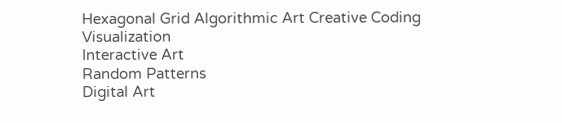Hexagonal Grid Algorithmic Art Creative Coding Visualization
Interactive Art
Random Patterns
Digital Art